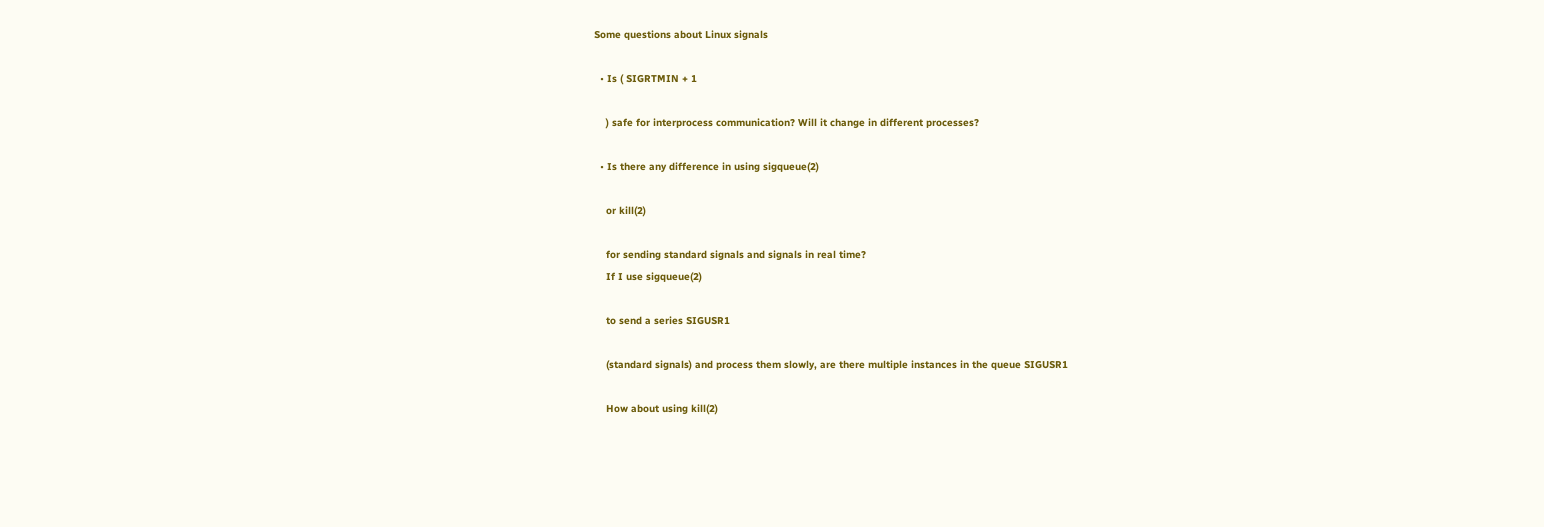Some questions about Linux signals

  • Is ( SIGRTMIN + 1

    ) safe for interprocess communication? Will it change in different processes?

  • Is there any difference in using sigqueue(2)

    or kill(2)

    for sending standard signals and signals in real time?
    If I use sigqueue(2)

    to send a series SIGUSR1

    (standard signals) and process them slowly, are there multiple instances in the queue SIGUSR1

    How about using kill(2)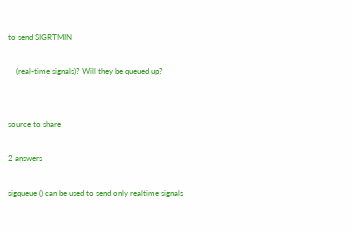to send SIGRTMIN

    (real-time signals)? Will they be queued up?


source to share

2 answers

sigqueue () can be used to send only realtime signals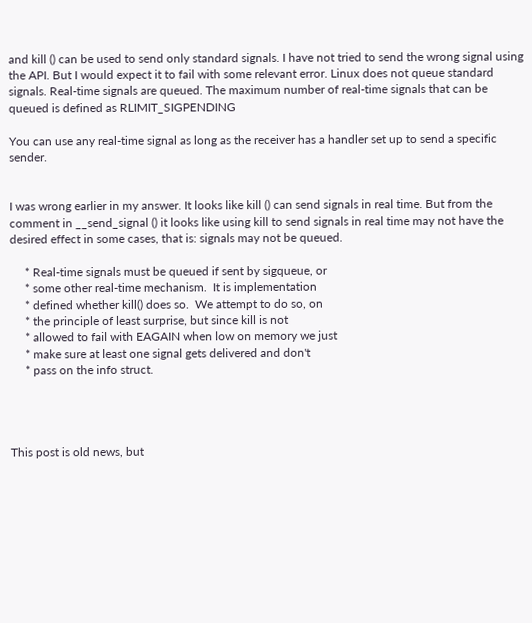and kill () can be used to send only standard signals. I have not tried to send the wrong signal using the API. But I would expect it to fail with some relevant error. Linux does not queue standard signals. Real-time signals are queued. The maximum number of real-time signals that can be queued is defined as RLIMIT_SIGPENDING

You can use any real-time signal as long as the receiver has a handler set up to send a specific sender.


I was wrong earlier in my answer. It looks like kill () can send signals in real time. But from the comment in __send_signal () it looks like using kill to send signals in real time may not have the desired effect in some cases, that is: signals may not be queued.

     * Real-time signals must be queued if sent by sigqueue, or
     * some other real-time mechanism.  It is implementation
     * defined whether kill() does so.  We attempt to do so, on
     * the principle of least surprise, but since kill is not
     * allowed to fail with EAGAIN when low on memory we just
     * make sure at least one signal gets delivered and don't
     * pass on the info struct.




This post is old news, but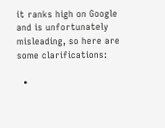it ranks high on Google and is unfortunately misleading, so here are some clarifications:

  •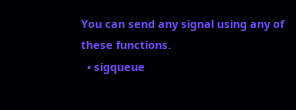You can send any signal using any of these functions.
  • sigqueue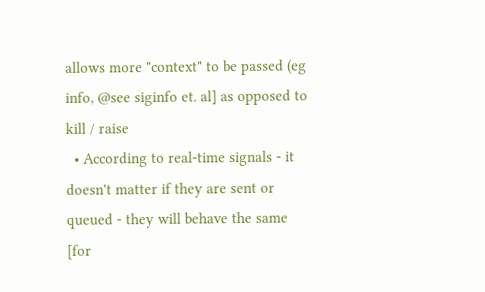allows more "context" to be passed (eg info, @see siginfo et. al] as opposed to kill / raise
  • According to real-time signals - it doesn't matter if they are sent or queued - they will behave the same [for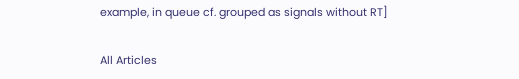example, in queue cf. grouped as signals without RT]


All Articles